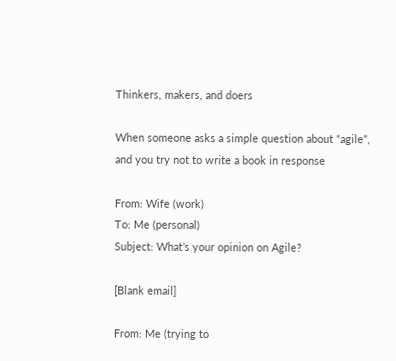Thinkers, makers, and doers

When someone asks a simple question about “agile”, and you try not to write a book in response

From: Wife (work)
To: Me (personal)
Subject: What’s your opinion on Agile?

[Blank email]

From: Me (trying to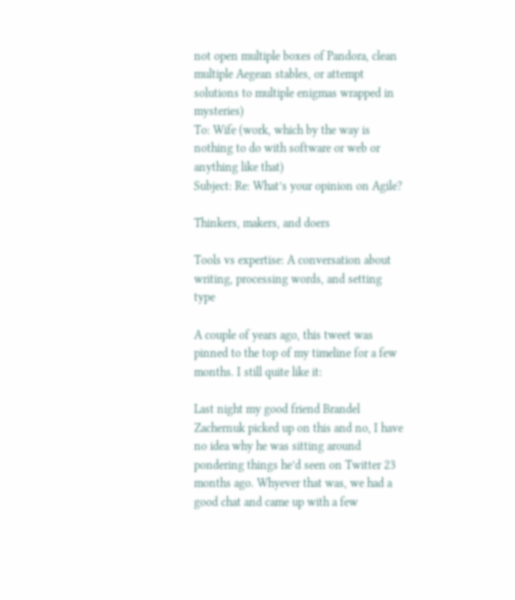not open multiple boxes of Pandora, clean multiple Aegean stables, or attempt solutions to multiple enigmas wrapped in mysteries)
To: Wife (work, which by the way is nothing to do with software or web or anything like that)
Subject: Re: What’s your opinion on Agile?

Thinkers, makers, and doers

Tools vs expertise: A conversation about writing, processing words, and setting type

A couple of years ago, this tweet was pinned to the top of my timeline for a few months. I still quite like it:

Last night my good friend Brandel Zachernuk picked up on this and no, I have no idea why he was sitting around pondering things he’d seen on Twitter 23 months ago. Whyever that was, we had a good chat and came up with a few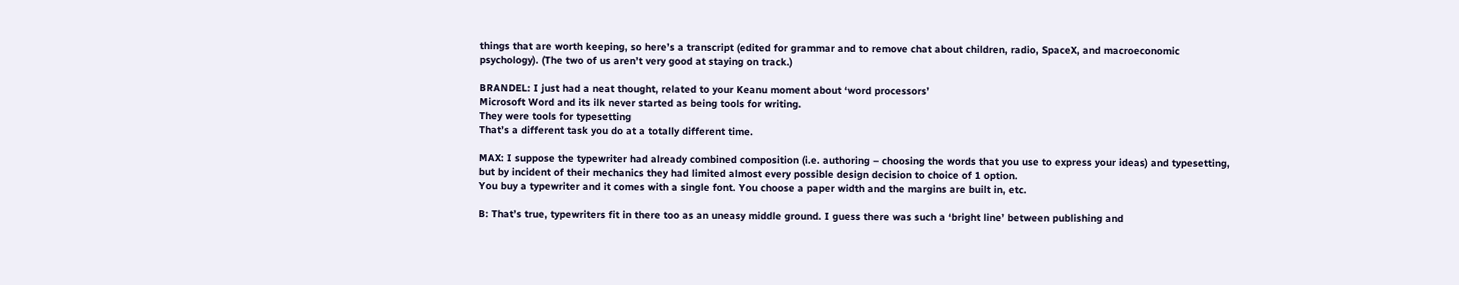things that are worth keeping, so here’s a transcript (edited for grammar and to remove chat about children, radio, SpaceX, and macroeconomic psychology). (The two of us aren’t very good at staying on track.)

BRANDEL: I just had a neat thought, related to your Keanu moment about ‘word processors’
Microsoft Word and its ilk never started as being tools for writing.
They were tools for typesetting
That’s a different task you do at a totally different time.

MAX: I suppose the typewriter had already combined composition (i.e. authoring – choosing the words that you use to express your ideas) and typesetting, but by incident of their mechanics they had limited almost every possible design decision to choice of 1 option.
You buy a typewriter and it comes with a single font. You choose a paper width and the margins are built in, etc.

B: That’s true, typewriters fit in there too as an uneasy middle ground. I guess there was such a ‘bright line’ between publishing and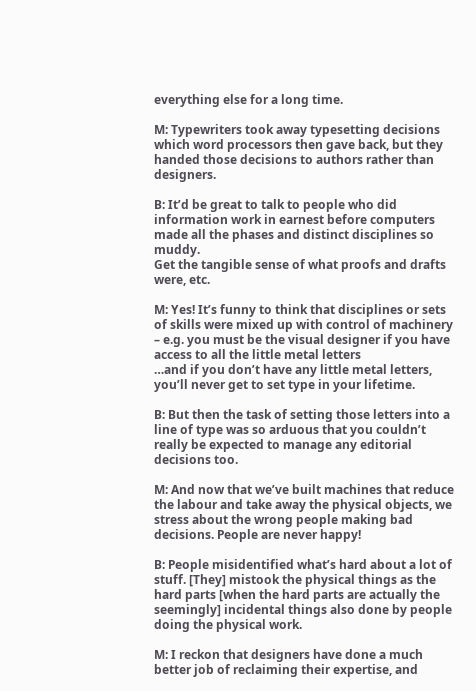everything else for a long time.

M: Typewriters took away typesetting decisions which word processors then gave back, but they handed those decisions to authors rather than designers.

B: It’d be great to talk to people who did information work in earnest before computers made all the phases and distinct disciplines so muddy.
Get the tangible sense of what proofs and drafts were, etc.

M: Yes! It’s funny to think that disciplines or sets of skills were mixed up with control of machinery – e.g. you must be the visual designer if you have access to all the little metal letters
…and if you don’t have any little metal letters, you’ll never get to set type in your lifetime.

B: But then the task of setting those letters into a line of type was so arduous that you couldn’t really be expected to manage any editorial decisions too.

M: And now that we’ve built machines that reduce the labour and take away the physical objects, we stress about the wrong people making bad decisions. People are never happy!

B: People misidentified what’s hard about a lot of stuff. [They] mistook the physical things as the hard parts [when the hard parts are actually the seemingly] incidental things also done by people doing the physical work.

M: I reckon that designers have done a much better job of reclaiming their expertise, and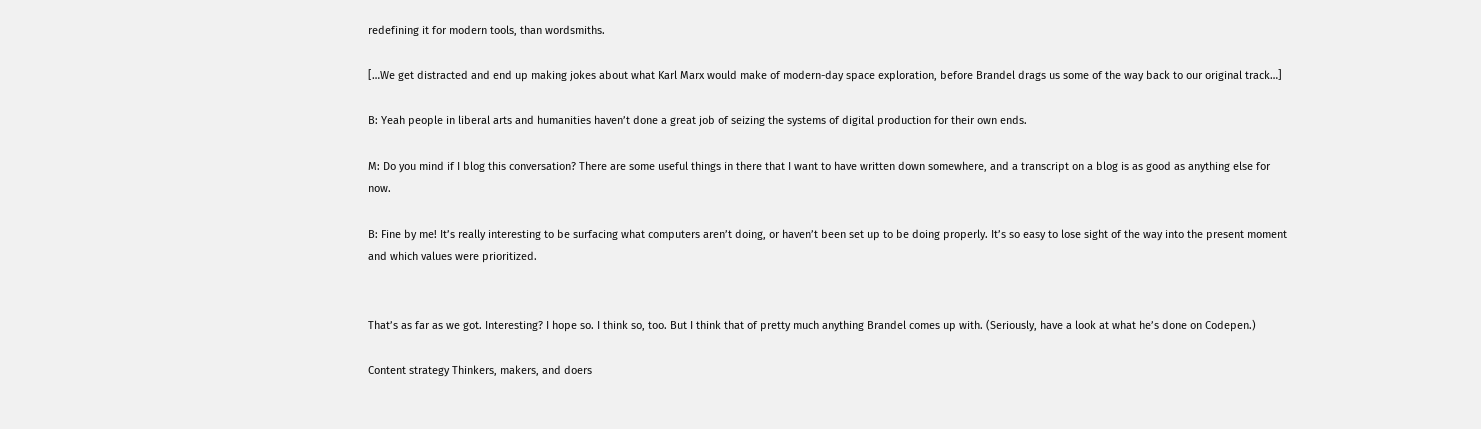redefining it for modern tools, than wordsmiths.

[…We get distracted and end up making jokes about what Karl Marx would make of modern-day space exploration, before Brandel drags us some of the way back to our original track…]

B: Yeah people in liberal arts and humanities haven’t done a great job of seizing the systems of digital production for their own ends.

M: Do you mind if I blog this conversation? There are some useful things in there that I want to have written down somewhere, and a transcript on a blog is as good as anything else for now.

B: Fine by me! It’s really interesting to be surfacing what computers aren’t doing, or haven’t been set up to be doing properly. It’s so easy to lose sight of the way into the present moment and which values were prioritized.


That’s as far as we got. Interesting? I hope so. I think so, too. But I think that of pretty much anything Brandel comes up with. (Seriously, have a look at what he’s done on Codepen.)

Content strategy Thinkers, makers, and doers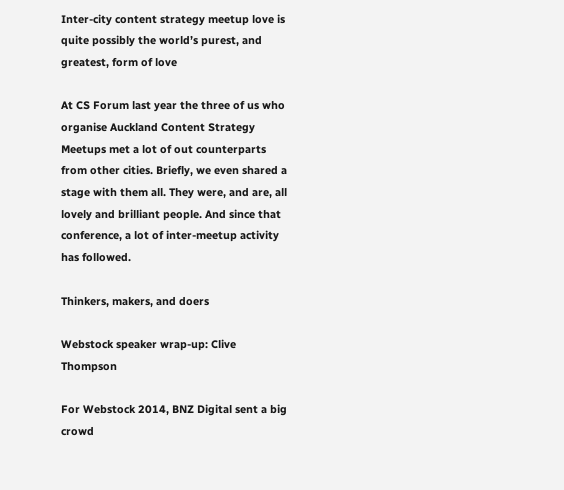Inter-city content strategy meetup love is quite possibly the world’s purest, and greatest, form of love

At CS Forum last year the three of us who organise Auckland Content Strategy Meetups met a lot of out counterparts from other cities. Briefly, we even shared a stage with them all. They were, and are, all lovely and brilliant people. And since that conference, a lot of inter-meetup activity has followed.

Thinkers, makers, and doers

Webstock speaker wrap-up: Clive Thompson

For Webstock 2014, BNZ Digital sent a big crowd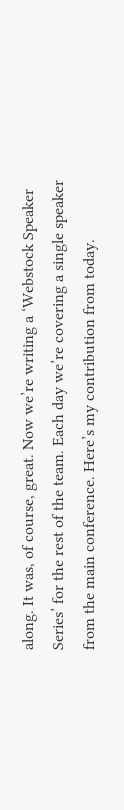along. It was, of course, great. Now we’re writing a ‘Webstock Speaker Series’ for the rest of the team. Each day we’re covering a single speaker from the main conference. Here’s my contribution from today.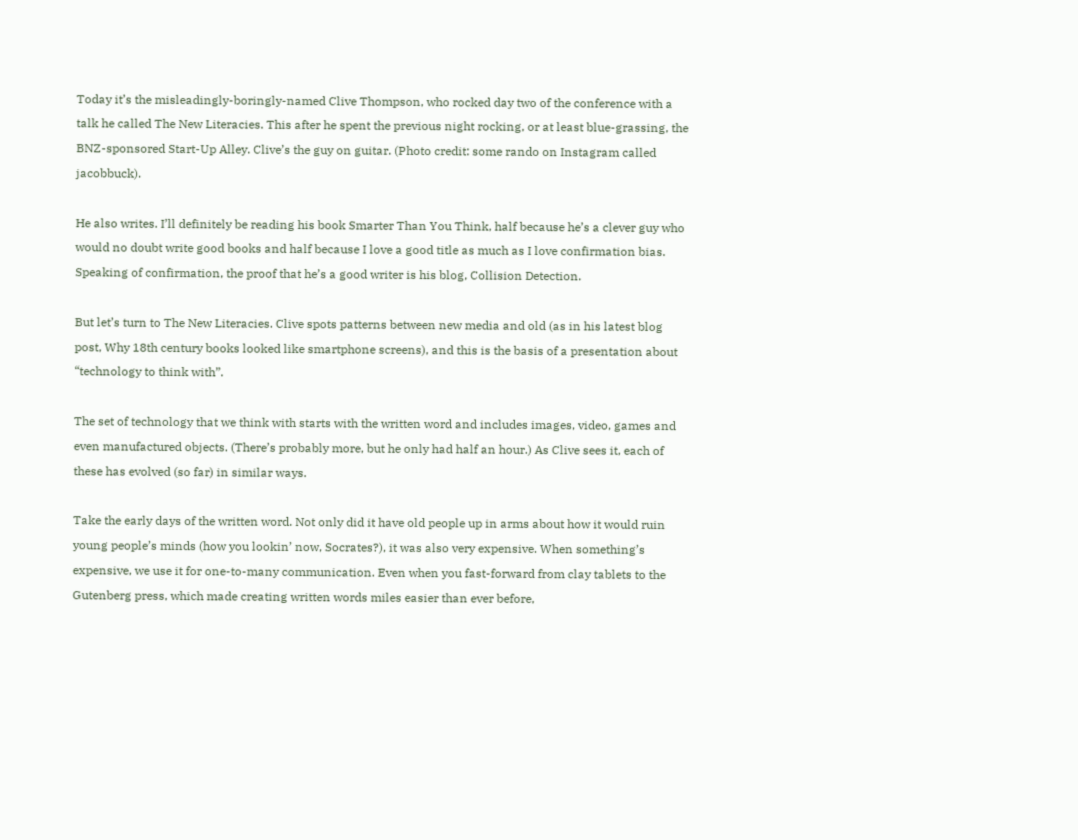Today it’s the misleadingly-boringly-named Clive Thompson, who rocked day two of the conference with a talk he called The New Literacies. This after he spent the previous night rocking, or at least blue-grassing, the BNZ-sponsored Start-Up Alley. Clive’s the guy on guitar. (Photo credit: some rando on Instagram called jacobbuck).

He also writes. I’ll definitely be reading his book Smarter Than You Think, half because he’s a clever guy who would no doubt write good books and half because I love a good title as much as I love confirmation bias. Speaking of confirmation, the proof that he’s a good writer is his blog, Collision Detection.

But let’s turn to The New Literacies. Clive spots patterns between new media and old (as in his latest blog post, Why 18th century books looked like smartphone screens), and this is the basis of a presentation about “technology to think with”.

The set of technology that we think with starts with the written word and includes images, video, games and even manufactured objects. (There’s probably more, but he only had half an hour.) As Clive sees it, each of these has evolved (so far) in similar ways.

Take the early days of the written word. Not only did it have old people up in arms about how it would ruin young people’s minds (how you lookin’ now, Socrates?), it was also very expensive. When something’s expensive, we use it for one-to-many communication. Even when you fast-forward from clay tablets to the Gutenberg press, which made creating written words miles easier than ever before,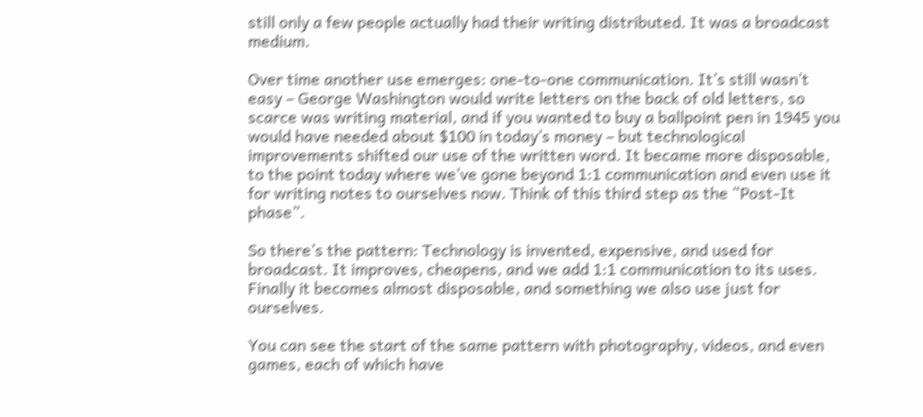still only a few people actually had their writing distributed. It was a broadcast medium.

Over time another use emerges: one-to-one communication. It’s still wasn’t easy – George Washington would write letters on the back of old letters, so scarce was writing material, and if you wanted to buy a ballpoint pen in 1945 you would have needed about $100 in today’s money – but technological improvements shifted our use of the written word. It became more disposable, to the point today where we’ve gone beyond 1:1 communication and even use it for writing notes to ourselves now. Think of this third step as the “Post-It phase”.

So there’s the pattern: Technology is invented, expensive, and used for broadcast. It improves, cheapens, and we add 1:1 communication to its uses. Finally it becomes almost disposable, and something we also use just for ourselves.

You can see the start of the same pattern with photography, videos, and even games, each of which have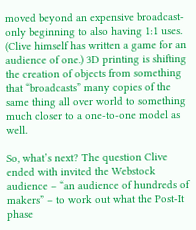moved beyond an expensive broadcast-only beginning to also having 1:1 uses. (Clive himself has written a game for an audience of one.) 3D printing is shifting the creation of objects from something that “broadcasts” many copies of the same thing all over world to something much closer to a one-to-one model as well.

So, what’s next? The question Clive ended with invited the Webstock audience – “an audience of hundreds of makers” – to work out what the Post-It phase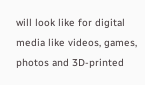will look like for digital media like videos, games, photos and 3D-printed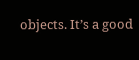objects. It’s a good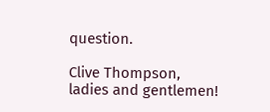question.

Clive Thompson, ladies and gentlemen!